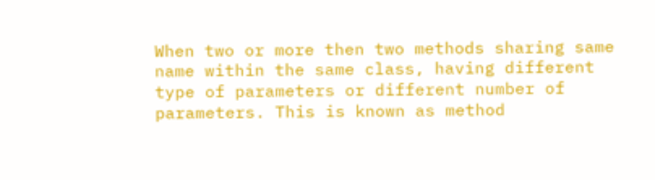When two or more then two methods sharing same name within the same class, having different type of parameters or different number of parameters. This is known as method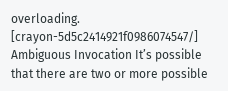overloading. [crayon-5d5c2414921f0986074547/] Ambiguous Invocation It’s possible that there are two or more possible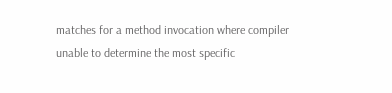matches for a method invocation where compiler unable to determine the most specific